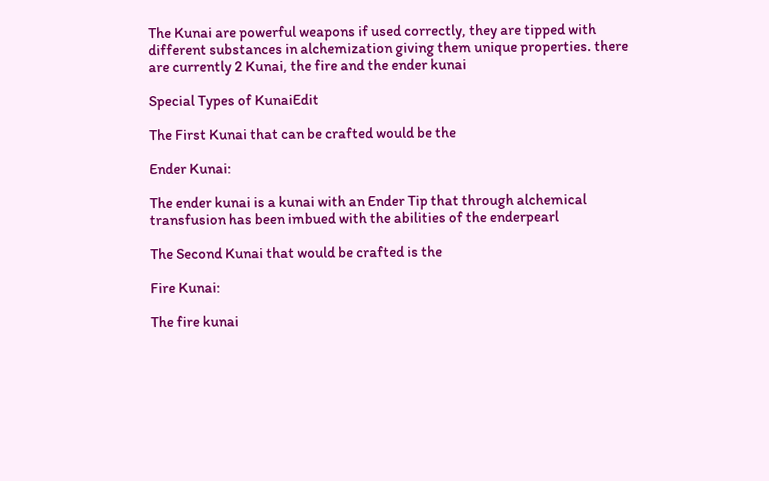The Kunai are powerful weapons if used correctly, they are tipped with different substances in alchemization giving them unique properties. there are currently 2 Kunai, the fire and the ender kunai

Special Types of KunaiEdit

The First Kunai that can be crafted would be the

Ender Kunai:

The ender kunai is a kunai with an Ender Tip that through alchemical transfusion has been imbued with the abilities of the enderpearl

The Second Kunai that would be crafted is the

Fire Kunai:

The fire kunai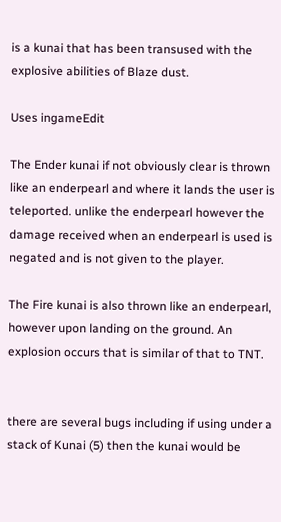is a kunai that has been transused with the explosive abilities of Blaze dust.

Uses ingameEdit

The Ender kunai if not obviously clear is thrown like an enderpearl and where it lands the user is teleported. unlike the enderpearl however the damage received when an enderpearl is used is negated and is not given to the player.

The Fire kunai is also thrown like an enderpearl, however upon landing on the ground. An explosion occurs that is similar of that to TNT.


there are several bugs including if using under a stack of Kunai (5) then the kunai would be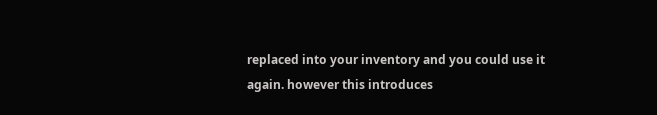replaced into your inventory and you could use it again. however this introduces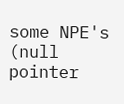some NPE's (null pointer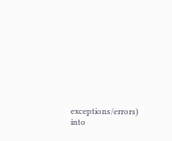exceptions/errors) into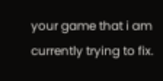your game that i am currently trying to fix.